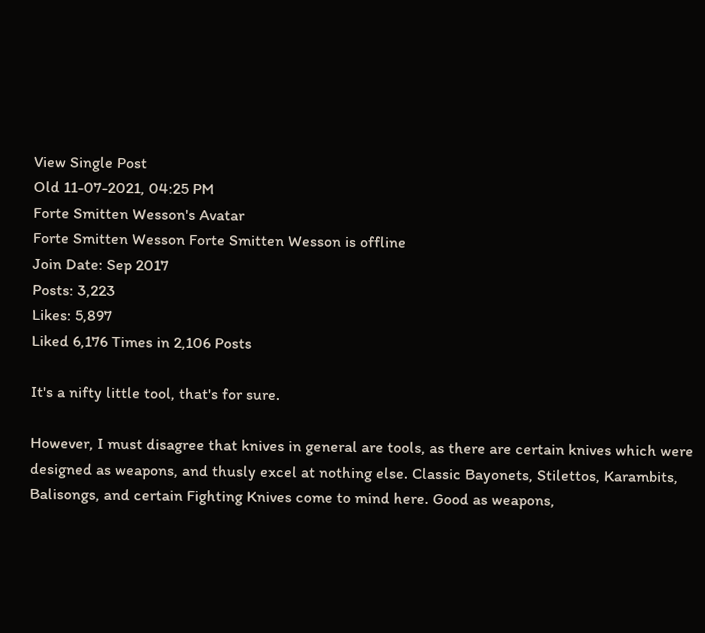View Single Post
Old 11-07-2021, 04:25 PM
Forte Smitten Wesson's Avatar
Forte Smitten Wesson Forte Smitten Wesson is offline
Join Date: Sep 2017
Posts: 3,223
Likes: 5,897
Liked 6,176 Times in 2,106 Posts

It's a nifty little tool, that's for sure.

However, I must disagree that knives in general are tools, as there are certain knives which were designed as weapons, and thusly excel at nothing else. Classic Bayonets, Stilettos, Karambits, Balisongs, and certain Fighting Knives come to mind here. Good as weapons,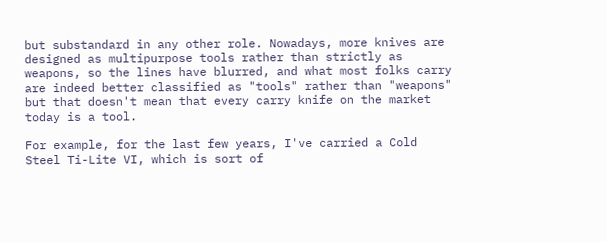but substandard in any other role. Nowadays, more knives are designed as multipurpose tools rather than strictly as weapons, so the lines have blurred, and what most folks carry are indeed better classified as "tools" rather than "weapons" but that doesn't mean that every carry knife on the market today is a tool.

For example, for the last few years, I've carried a Cold Steel Ti-Lite VI, which is sort of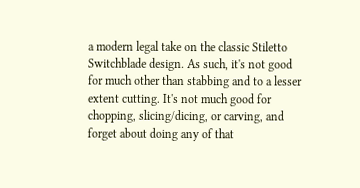a modern legal take on the classic Stiletto Switchblade design. As such, it's not good for much other than stabbing and to a lesser extent cutting. It's not much good for chopping, slicing/dicing, or carving, and forget about doing any of that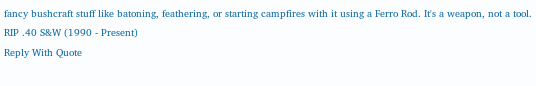fancy bushcraft stuff like batoning, feathering, or starting campfires with it using a Ferro Rod. It's a weapon, not a tool.
RIP .40 S&W (1990 - Present)
Reply With Quote